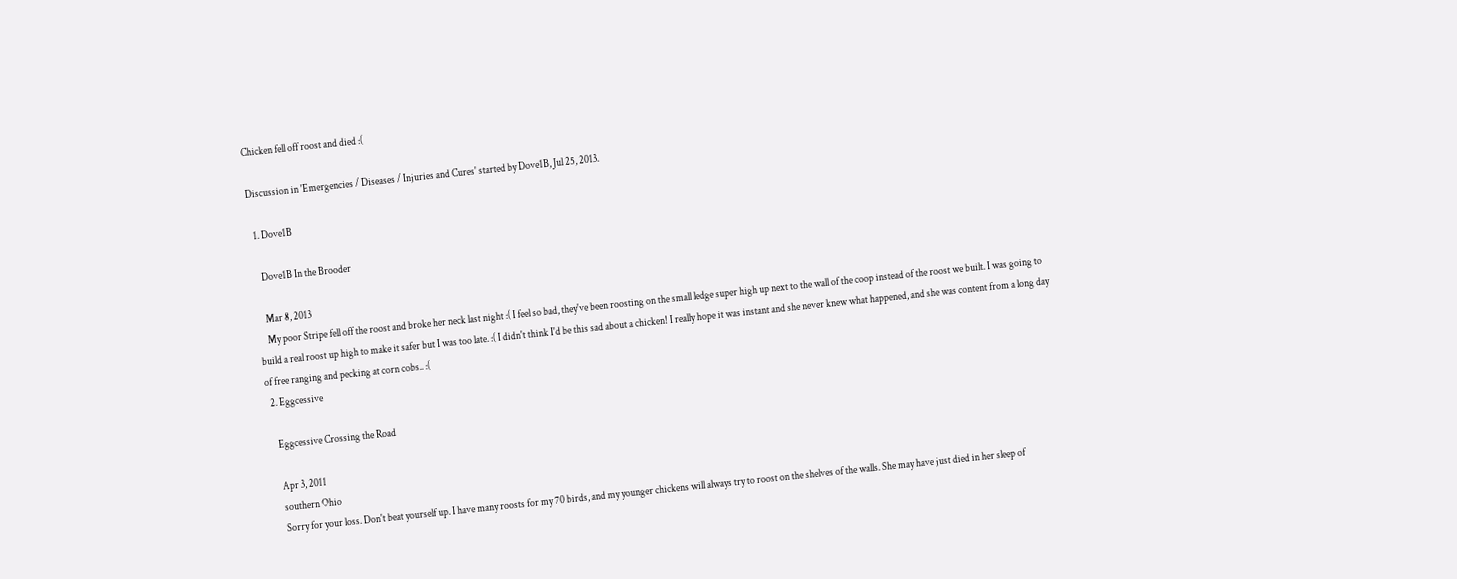Chicken fell off roost and died :(

Discussion in 'Emergencies / Diseases / Injuries and Cures' started by Dove1B, Jul 25, 2013.

  1. Dove1B

    Dove1B In the Brooder

    Mar 8, 2013
    My poor Stripe fell off the roost and broke her neck last night :( I feel so bad, they've been roosting on the small ledge super high up next to the wall of the coop instead of the roost we built. I was going to build a real roost up high to make it safer but I was too late. :( I didn't think I'd be this sad about a chicken! I really hope it was instant and she never knew what happened, and she was content from a long day of free ranging and pecking at corn cobs.. :(
  2. Eggcessive

    Eggcessive Crossing the Road

    Apr 3, 2011
    southern Ohio
    Sorry for your loss. Don't beat yourself up. I have many roosts for my 70 birds, and my younger chickens will always try to roost on the shelves of the walls. She may have just died in her sleep of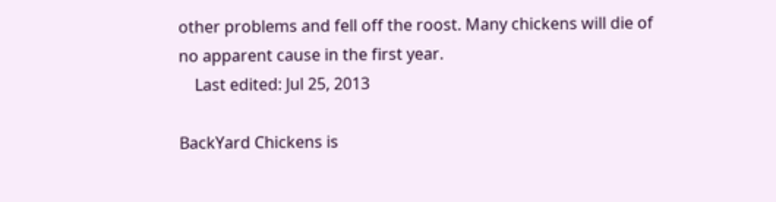other problems and fell off the roost. Many chickens will die of no apparent cause in the first year.
    Last edited: Jul 25, 2013

BackYard Chickens is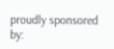proudly sponsored by: